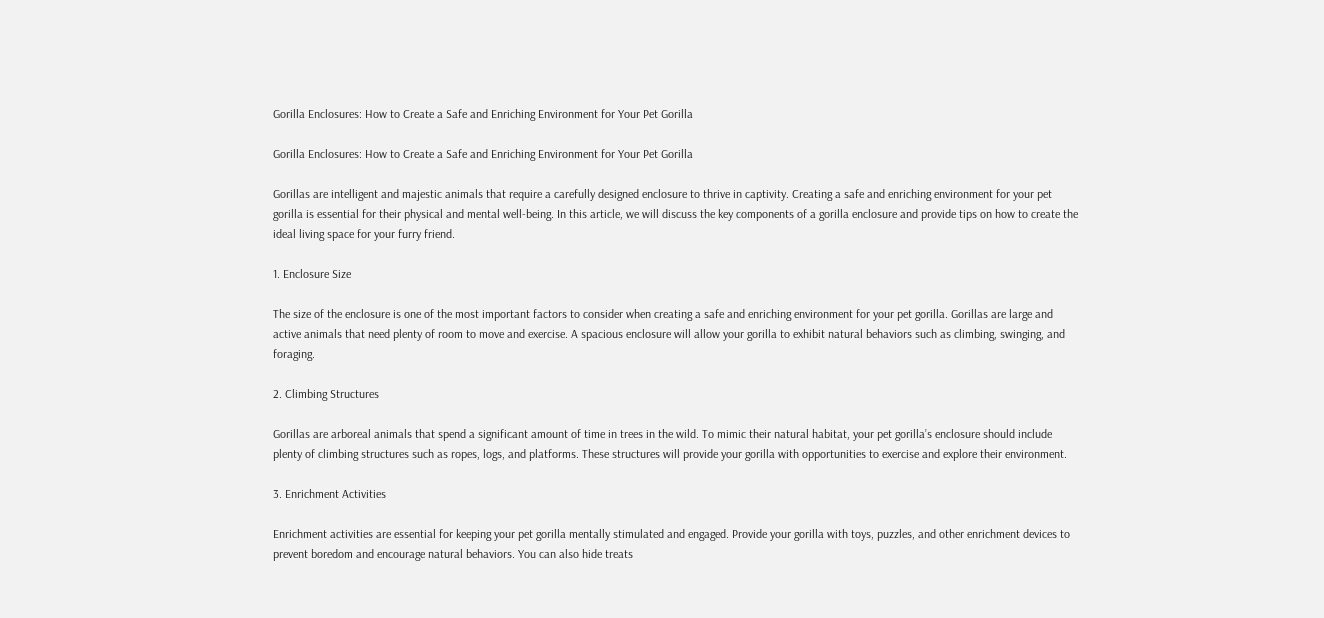Gorilla Enclosures: How to Create a Safe and Enriching Environment for Your Pet Gorilla

Gorilla Enclosures: How to Create a Safe and Enriching Environment for Your Pet Gorilla

Gorillas are intelligent and majestic animals that require a carefully designed enclosure to thrive in captivity. Creating a safe and enriching environment for your pet gorilla is essential for their physical and mental well-being. In this article, we will discuss the key components of a gorilla enclosure and provide tips on how to create the ideal living space for your furry friend.

1. Enclosure Size

The size of the enclosure is one of the most important factors to consider when creating a safe and enriching environment for your pet gorilla. Gorillas are large and active animals that need plenty of room to move and exercise. A spacious enclosure will allow your gorilla to exhibit natural behaviors such as climbing, swinging, and foraging.

2. Climbing Structures

Gorillas are arboreal animals that spend a significant amount of time in trees in the wild. To mimic their natural habitat, your pet gorilla’s enclosure should include plenty of climbing structures such as ropes, logs, and platforms. These structures will provide your gorilla with opportunities to exercise and explore their environment.

3. Enrichment Activities

Enrichment activities are essential for keeping your pet gorilla mentally stimulated and engaged. Provide your gorilla with toys, puzzles, and other enrichment devices to prevent boredom and encourage natural behaviors. You can also hide treats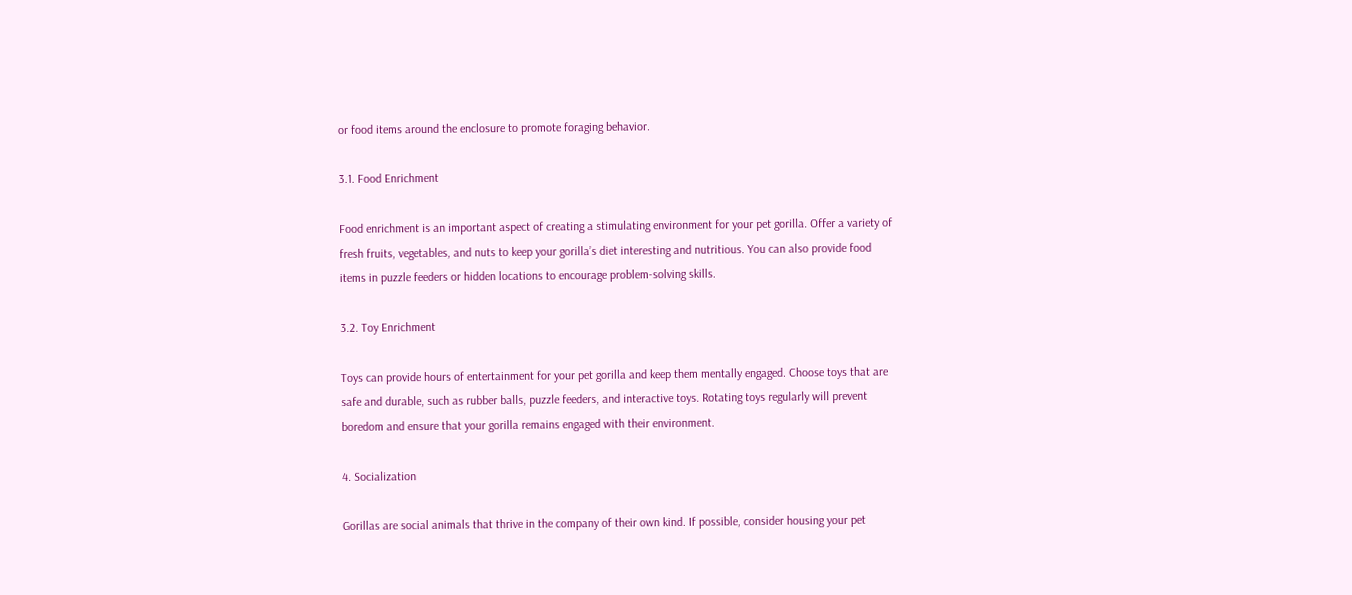or food items around the enclosure to promote foraging behavior.

3.1. Food Enrichment

Food enrichment is an important aspect of creating a stimulating environment for your pet gorilla. Offer a variety of fresh fruits, vegetables, and nuts to keep your gorilla’s diet interesting and nutritious. You can also provide food items in puzzle feeders or hidden locations to encourage problem-solving skills.

3.2. Toy Enrichment

Toys can provide hours of entertainment for your pet gorilla and keep them mentally engaged. Choose toys that are safe and durable, such as rubber balls, puzzle feeders, and interactive toys. Rotating toys regularly will prevent boredom and ensure that your gorilla remains engaged with their environment.

4. Socialization

Gorillas are social animals that thrive in the company of their own kind. If possible, consider housing your pet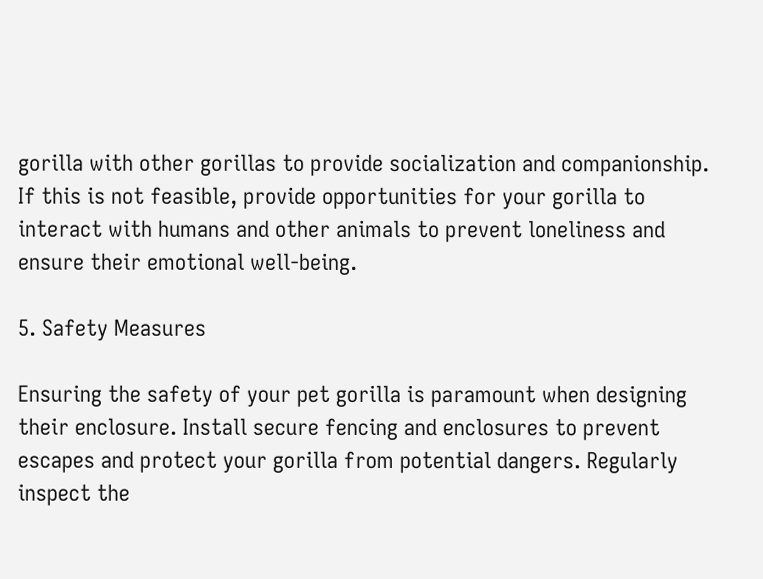gorilla with other gorillas to provide socialization and companionship. If this is not feasible, provide opportunities for your gorilla to interact with humans and other animals to prevent loneliness and ensure their emotional well-being.

5. Safety Measures

Ensuring the safety of your pet gorilla is paramount when designing their enclosure. Install secure fencing and enclosures to prevent escapes and protect your gorilla from potential dangers. Regularly inspect the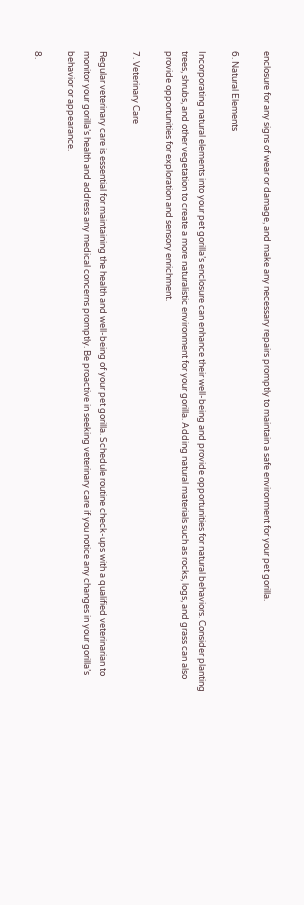enclosure for any signs of wear or damage, and make any necessary repairs promptly to maintain a safe environment for your pet gorilla.

6. Natural Elements

Incorporating natural elements into your pet gorilla’s enclosure can enhance their well-being and provide opportunities for natural behaviors. Consider planting trees, shrubs, and other vegetation to create a more naturalistic environment for your gorilla. Adding natural materials such as rocks, logs, and grass can also provide opportunities for exploration and sensory enrichment.

7. Veterinary Care

Regular veterinary care is essential for maintaining the health and well-being of your pet gorilla. Schedule routine check-ups with a qualified veterinarian to monitor your gorilla’s health and address any medical concerns promptly. Be proactive in seeking veterinary care if you notice any changes in your gorilla’s behavior or appearance.

8.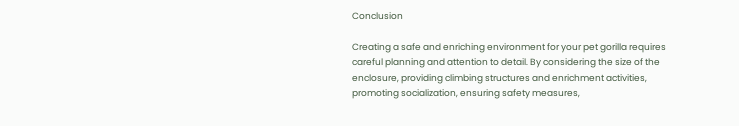Conclusion

Creating a safe and enriching environment for your pet gorilla requires careful planning and attention to detail. By considering the size of the enclosure, providing climbing structures and enrichment activities, promoting socialization, ensuring safety measures,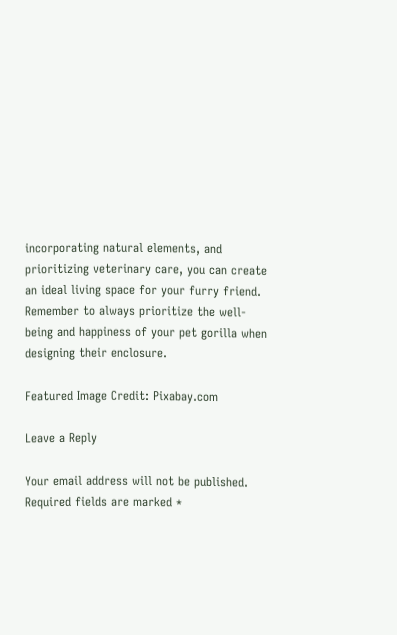incorporating natural elements, and prioritizing veterinary care, you can create an ideal living space for your furry friend. Remember to always prioritize the well-being and happiness of your pet gorilla when designing their enclosure.

Featured Image Credit: Pixabay.com

Leave a Reply

Your email address will not be published. Required fields are marked *